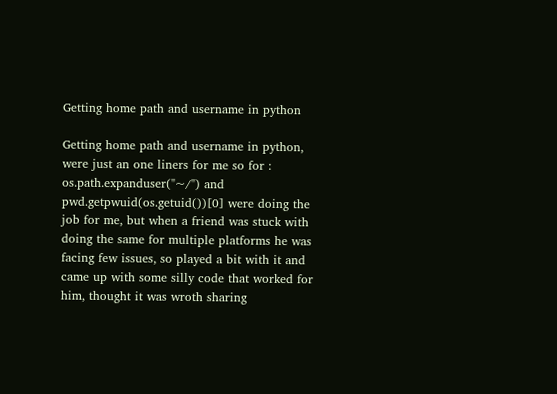Getting home path and username in python

Getting home path and username in python, were just an one liners for me so for : os.path.expanduser("~/") and pwd.getpwuid(os.getuid())[0] were doing the job for me, but when a friend was stuck with doing the same for multiple platforms he was facing few issues, so played a bit with it and came up with some silly code that worked for him, thought it was wroth sharing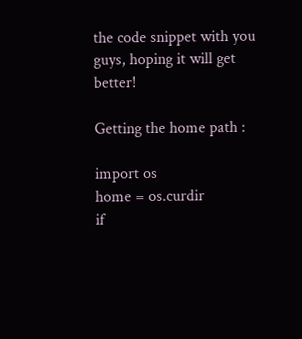the code snippet with you guys, hoping it will get better!

Getting the home path :

import os
home = os.curdir
if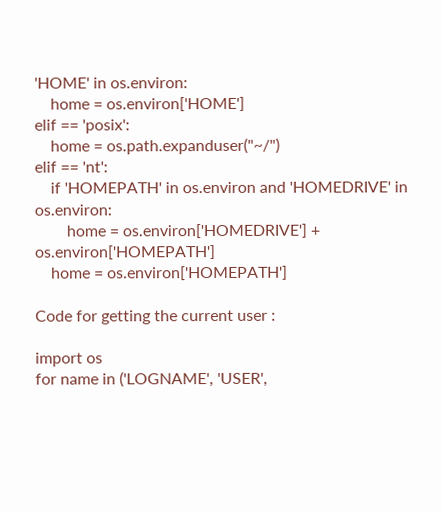'HOME' in os.environ:
    home = os.environ['HOME']
elif == 'posix':
    home = os.path.expanduser("~/")
elif == 'nt':
    if 'HOMEPATH' in os.environ and 'HOMEDRIVE' in os.environ:
        home = os.environ['HOMEDRIVE'] + os.environ['HOMEPATH']
    home = os.environ['HOMEPATH']

Code for getting the current user :

import os
for name in ('LOGNAME', 'USER',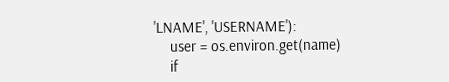'LNAME', 'USERNAME'):
    user = os.environ.get(name)
    if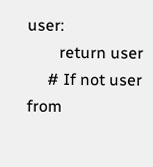user:
        return user
     # If not user from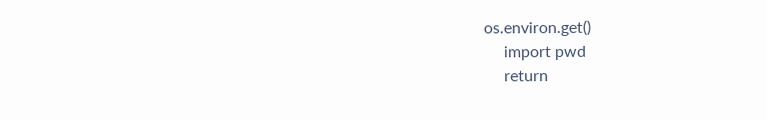os.environ.get()
     import pwd
     return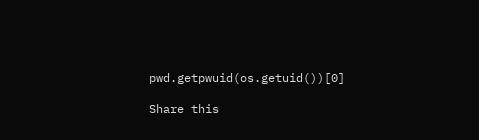pwd.getpwuid(os.getuid())[0]

Share this